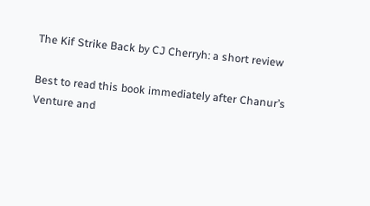The Kif Strike Back by CJ Cherryh: a short review

Best to read this book immediately after Chanur’s Venture and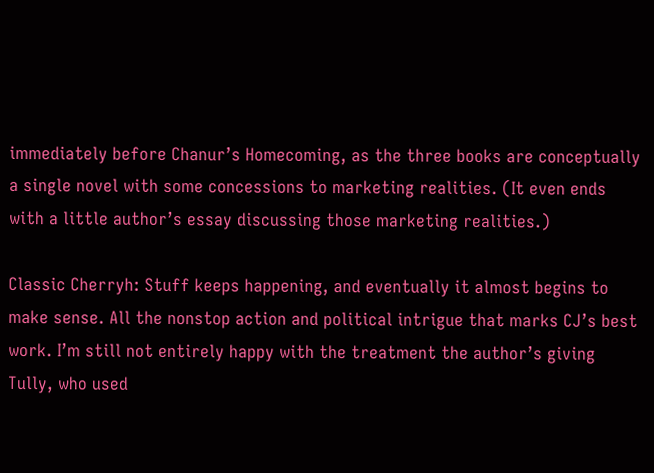immediately before Chanur’s Homecoming, as the three books are conceptually a single novel with some concessions to marketing realities. (It even ends with a little author’s essay discussing those marketing realities.)

Classic Cherryh: Stuff keeps happening, and eventually it almost begins to make sense. All the nonstop action and political intrigue that marks CJ’s best work. I’m still not entirely happy with the treatment the author’s giving Tully, who used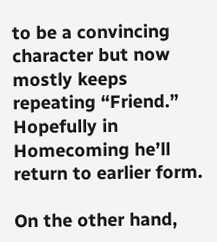to be a convincing character but now mostly keeps repeating “Friend.” Hopefully in Homecoming he’ll return to earlier form.

On the other hand,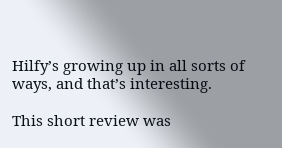Hilfy’s growing up in all sorts of ways, and that’s interesting.

This short review was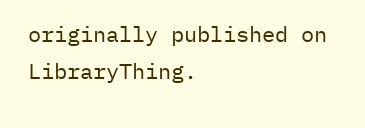originally published on LibraryThing.